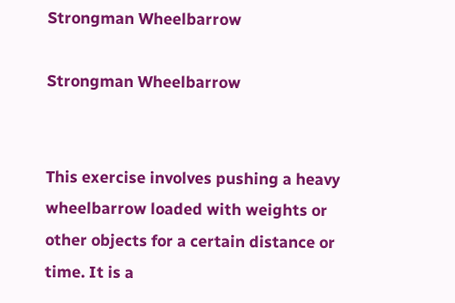Strongman Wheelbarrow

Strongman Wheelbarrow


This exercise involves pushing a heavy wheelbarrow loaded with weights or other objects for a certain distance or time. It is a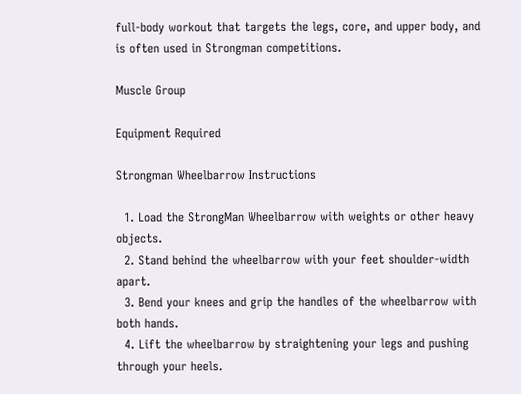full-body workout that targets the legs, core, and upper body, and is often used in Strongman competitions.

Muscle Group

Equipment Required

Strongman Wheelbarrow Instructions

  1. Load the StrongMan Wheelbarrow with weights or other heavy objects.
  2. Stand behind the wheelbarrow with your feet shoulder-width apart.
  3. Bend your knees and grip the handles of the wheelbarrow with both hands.
  4. Lift the wheelbarrow by straightening your legs and pushing through your heels.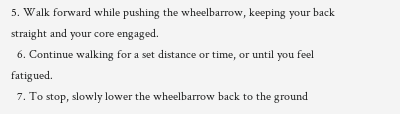5. Walk forward while pushing the wheelbarrow, keeping your back straight and your core engaged.
  6. Continue walking for a set distance or time, or until you feel fatigued.
  7. To stop, slowly lower the wheelbarrow back to the ground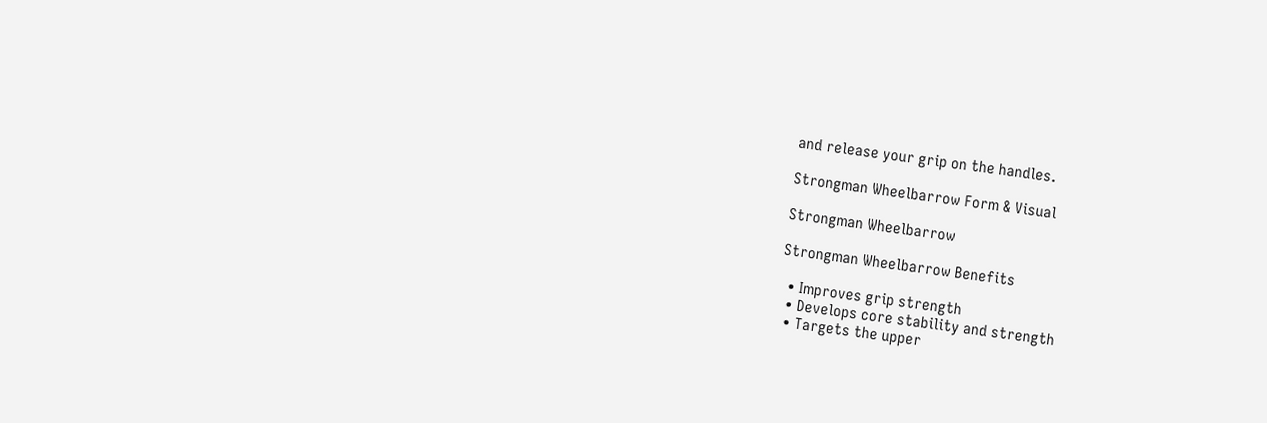and release your grip on the handles.

Strongman Wheelbarrow Form & Visual

Strongman Wheelbarrow

Strongman Wheelbarrow Benefits

  • Improves grip strength
  • Develops core stability and strength
  • Targets the upper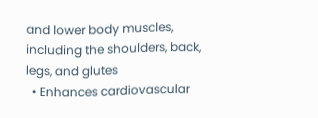and lower body muscles, including the shoulders, back, legs, and glutes
  • Enhances cardiovascular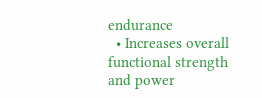endurance
  • Increases overall functional strength and power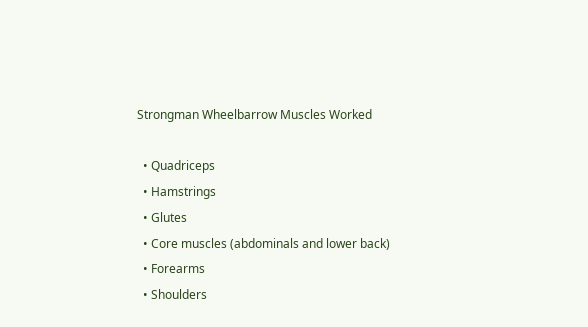Strongman Wheelbarrow Muscles Worked

  • Quadriceps
  • Hamstrings
  • Glutes
  • Core muscles (abdominals and lower back)
  • Forearms
  • Shoulders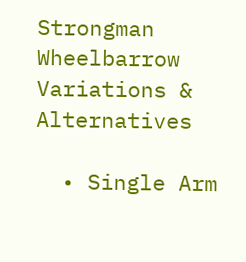Strongman Wheelbarrow Variations & Alternatives

  • Single Arm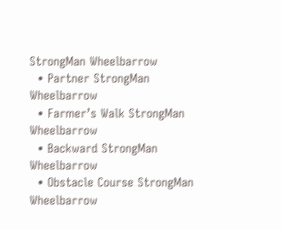StrongMan Wheelbarrow
  • Partner StrongMan Wheelbarrow
  • Farmer’s Walk StrongMan Wheelbarrow
  • Backward StrongMan Wheelbarrow
  • Obstacle Course StrongMan Wheelbarrow